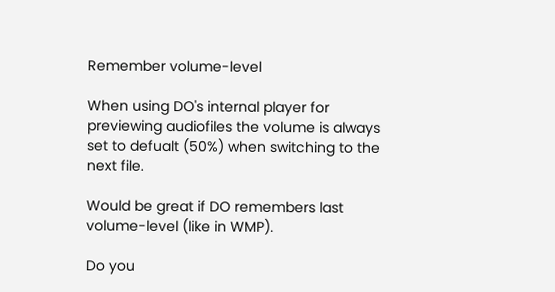Remember volume-level

When using DO's internal player for previewing audiofiles the volume is always set to defualt (50%) when switching to the next file.

Would be great if DO remembers last volume-level (like in WMP).

Do you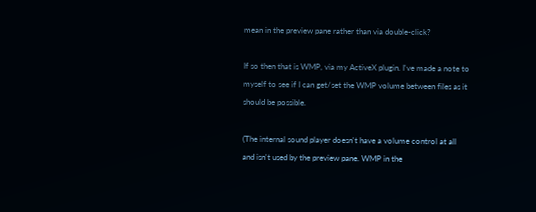mean in the preview pane rather than via double-click?

If so then that is WMP, via my ActiveX plugin. I've made a note to myself to see if I can get/set the WMP volume between files as it should be possible.

(The internal sound player doesn't have a volume control at all and isn't used by the preview pane. WMP in the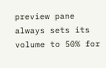preview pane always sets its volume to 50% for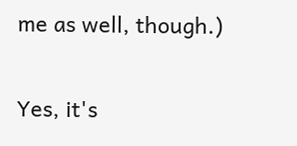me as well, though.)

Yes, it's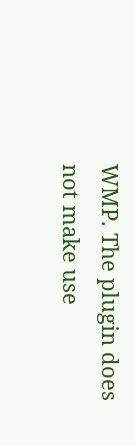WMP. The plugin does not make use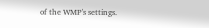of the WMP's settings.